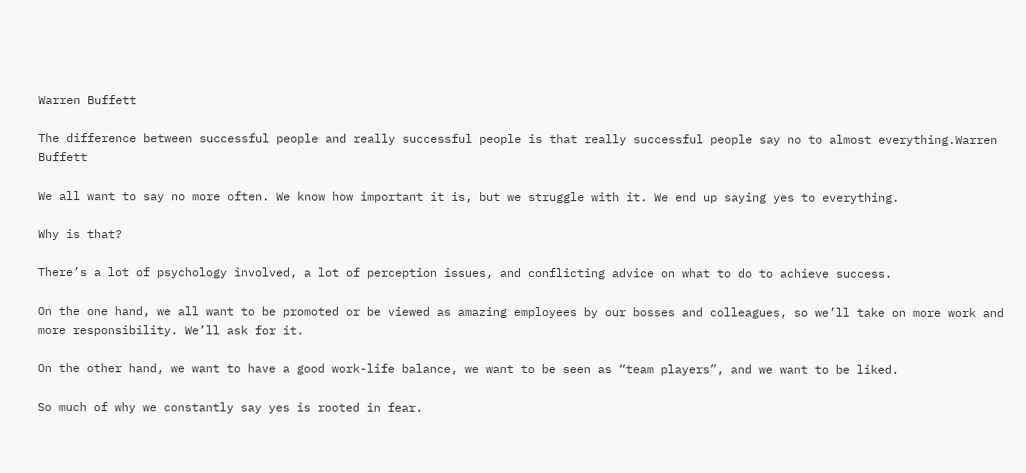Warren Buffett

The difference between successful people and really successful people is that really successful people say no to almost everything.Warren Buffett

We all want to say no more often. We know how important it is, but we struggle with it. We end up saying yes to everything.

Why is that?

There’s a lot of psychology involved, a lot of perception issues, and conflicting advice on what to do to achieve success.

On the one hand, we all want to be promoted or be viewed as amazing employees by our bosses and colleagues, so we’ll take on more work and more responsibility. We’ll ask for it.

On the other hand, we want to have a good work-life balance, we want to be seen as “team players”, and we want to be liked.

So much of why we constantly say yes is rooted in fear.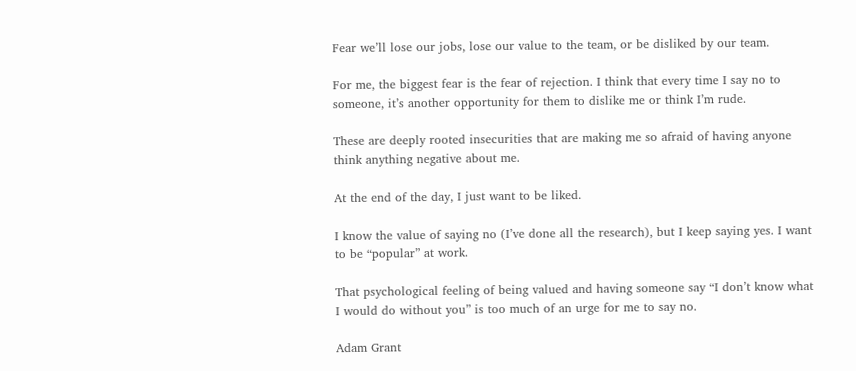Fear we’ll lose our jobs, lose our value to the team, or be disliked by our team.

For me, the biggest fear is the fear of rejection. I think that every time I say no to someone, it’s another opportunity for them to dislike me or think I’m rude.

These are deeply rooted insecurities that are making me so afraid of having anyone think anything negative about me.

At the end of the day, I just want to be liked.

I know the value of saying no (I’ve done all the research), but I keep saying yes. I want to be “popular” at work.

That psychological feeling of being valued and having someone say “I don’t know what I would do without you” is too much of an urge for me to say no.

Adam Grant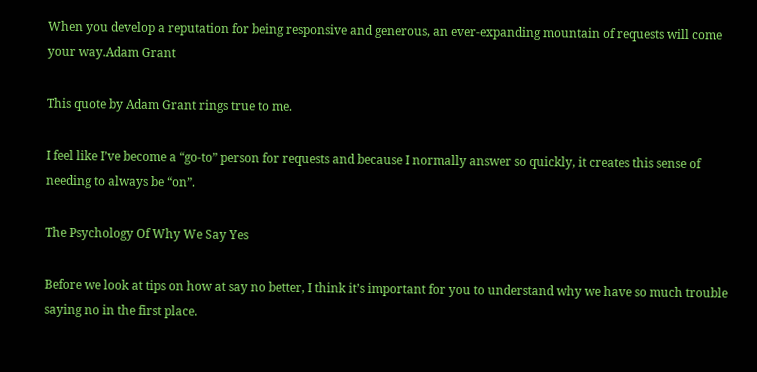When you develop a reputation for being responsive and generous, an ever-expanding mountain of requests will come your way.Adam Grant

This quote by Adam Grant rings true to me.

I feel like I’ve become a “go-to” person for requests and because I normally answer so quickly, it creates this sense of needing to always be “on”.

The Psychology Of Why We Say Yes

Before we look at tips on how at say no better, I think it’s important for you to understand why we have so much trouble saying no in the first place.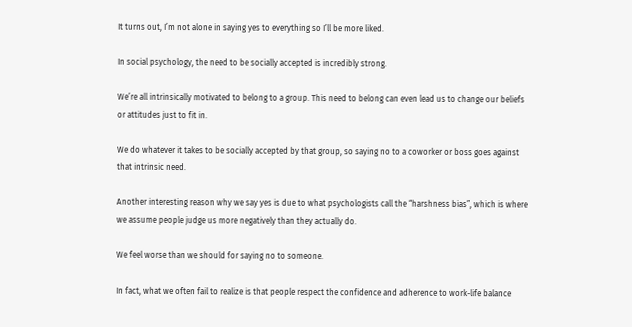It turns out, I’m not alone in saying yes to everything so I’ll be more liked.

In social psychology, the need to be socially accepted is incredibly strong.

We’re all intrinsically motivated to belong to a group. This need to belong can even lead us to change our beliefs or attitudes just to fit in.

We do whatever it takes to be socially accepted by that group, so saying no to a coworker or boss goes against that intrinsic need.

Another interesting reason why we say yes is due to what psychologists call the “harshness bias”, which is where we assume people judge us more negatively than they actually do.

We feel worse than we should for saying no to someone.

In fact, what we often fail to realize is that people respect the confidence and adherence to work-life balance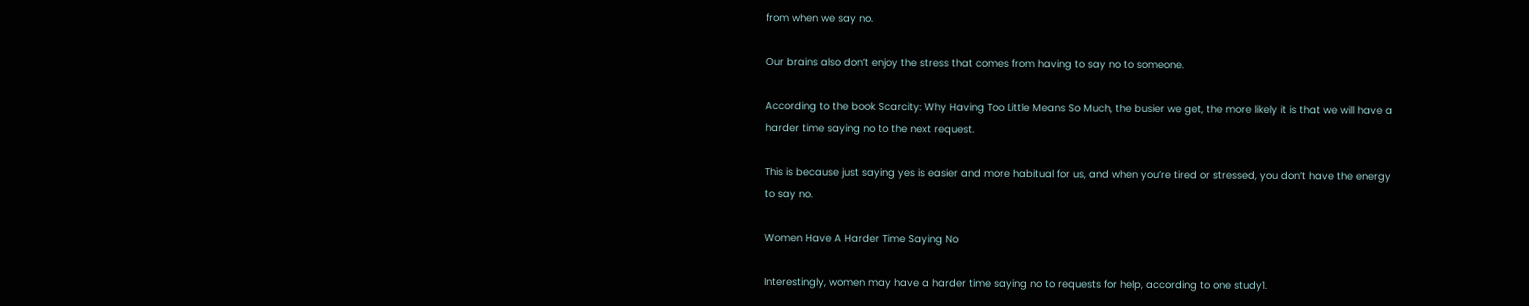from when we say no.

Our brains also don’t enjoy the stress that comes from having to say no to someone.

According to the book Scarcity: Why Having Too Little Means So Much, the busier we get, the more likely it is that we will have a harder time saying no to the next request.

This is because just saying yes is easier and more habitual for us, and when you’re tired or stressed, you don’t have the energy to say no.

Women Have A Harder Time Saying No

Interestingly, women may have a harder time saying no to requests for help, according to one study1.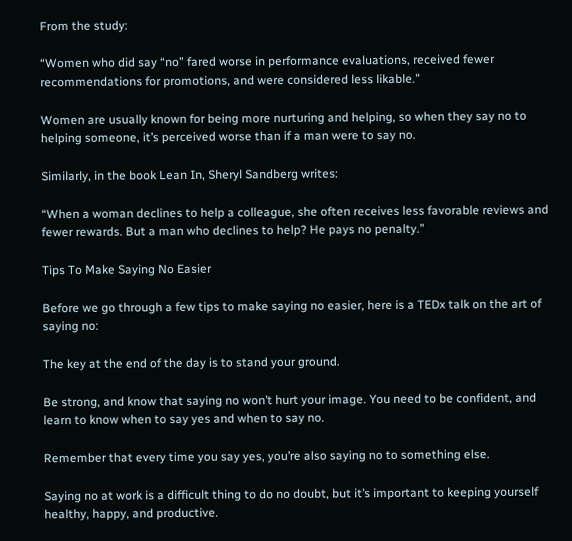From the study:

“Women who did say “no” fared worse in performance evaluations, received fewer recommendations for promotions, and were considered less likable.”

Women are usually known for being more nurturing and helping, so when they say no to helping someone, it’s perceived worse than if a man were to say no.

Similarly, in the book Lean In, Sheryl Sandberg writes:

“When a woman declines to help a colleague, she often receives less favorable reviews and fewer rewards. But a man who declines to help? He pays no penalty.”

Tips To Make Saying No Easier

Before we go through a few tips to make saying no easier, here is a TEDx talk on the art of saying no:

The key at the end of the day is to stand your ground.

Be strong, and know that saying no won’t hurt your image. You need to be confident, and learn to know when to say yes and when to say no.

Remember that every time you say yes, you’re also saying no to something else.

Saying no at work is a difficult thing to do no doubt, but it’s important to keeping yourself healthy, happy, and productive.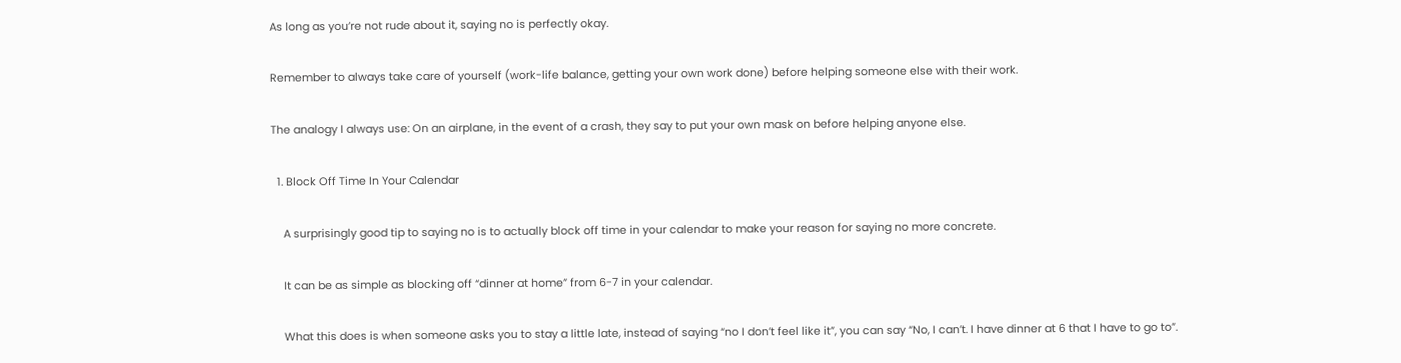As long as you’re not rude about it, saying no is perfectly okay.

Remember to always take care of yourself (work-life balance, getting your own work done) before helping someone else with their work.

The analogy I always use: On an airplane, in the event of a crash, they say to put your own mask on before helping anyone else.

  1. Block Off Time In Your Calendar

    A surprisingly good tip to saying no is to actually block off time in your calendar to make your reason for saying no more concrete.

    It can be as simple as blocking off “dinner at home” from 6-7 in your calendar.

    What this does is when someone asks you to stay a little late, instead of saying “no I don’t feel like it”, you can say “No, I can’t. I have dinner at 6 that I have to go to”.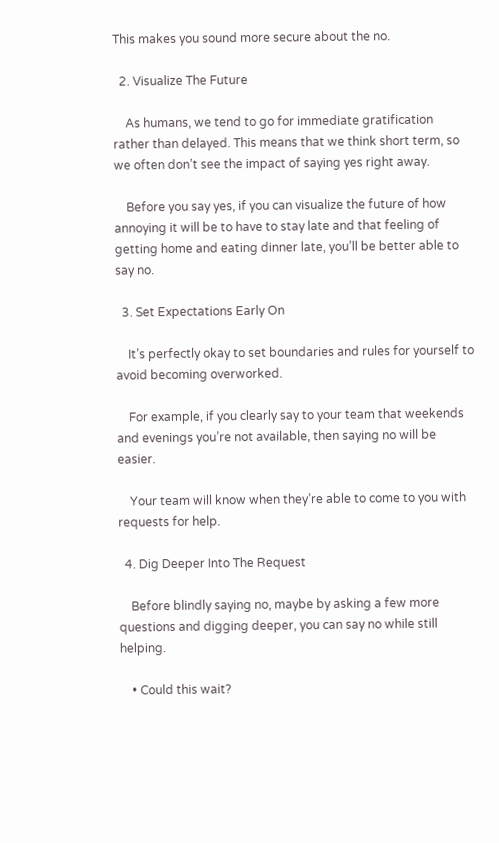This makes you sound more secure about the no.

  2. Visualize The Future

    As humans, we tend to go for immediate gratification rather than delayed. This means that we think short term, so we often don’t see the impact of saying yes right away.

    Before you say yes, if you can visualize the future of how annoying it will be to have to stay late and that feeling of getting home and eating dinner late, you’ll be better able to say no.

  3. Set Expectations Early On

    It’s perfectly okay to set boundaries and rules for yourself to avoid becoming overworked.

    For example, if you clearly say to your team that weekends and evenings you’re not available, then saying no will be easier.

    Your team will know when they’re able to come to you with requests for help.

  4. Dig Deeper Into The Request

    Before blindly saying no, maybe by asking a few more questions and digging deeper, you can say no while still helping.

    • Could this wait?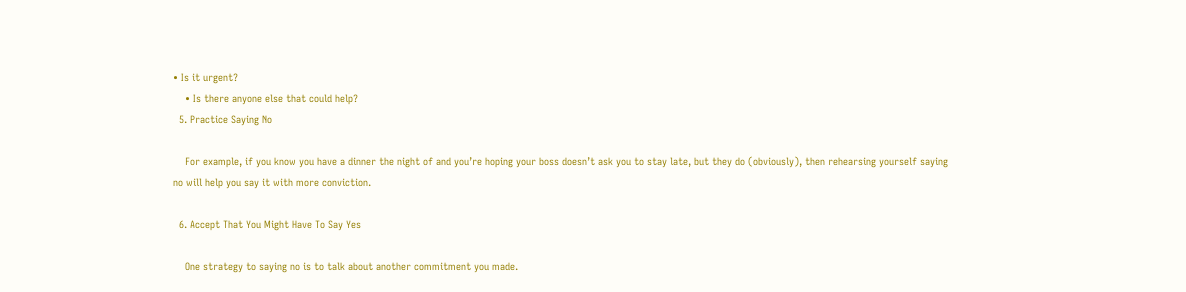• Is it urgent?
    • Is there anyone else that could help?
  5. Practice Saying No

    For example, if you know you have a dinner the night of and you’re hoping your boss doesn’t ask you to stay late, but they do (obviously), then rehearsing yourself saying no will help you say it with more conviction.

  6. Accept That You Might Have To Say Yes

    One strategy to saying no is to talk about another commitment you made.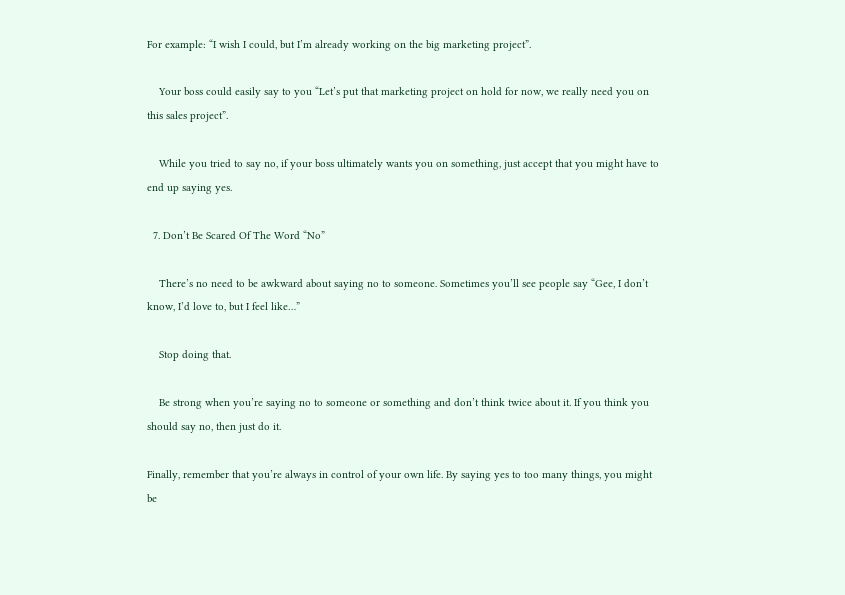For example: “I wish I could, but I’m already working on the big marketing project”.

    Your boss could easily say to you “Let’s put that marketing project on hold for now, we really need you on this sales project”.

    While you tried to say no, if your boss ultimately wants you on something, just accept that you might have to end up saying yes.

  7. Don’t Be Scared Of The Word “No”

    There’s no need to be awkward about saying no to someone. Sometimes you’ll see people say “Gee, I don’t know, I’d love to, but I feel like…”

    Stop doing that.

    Be strong when you’re saying no to someone or something and don’t think twice about it. If you think you should say no, then just do it.

Finally, remember that you’re always in control of your own life. By saying yes to too many things, you might be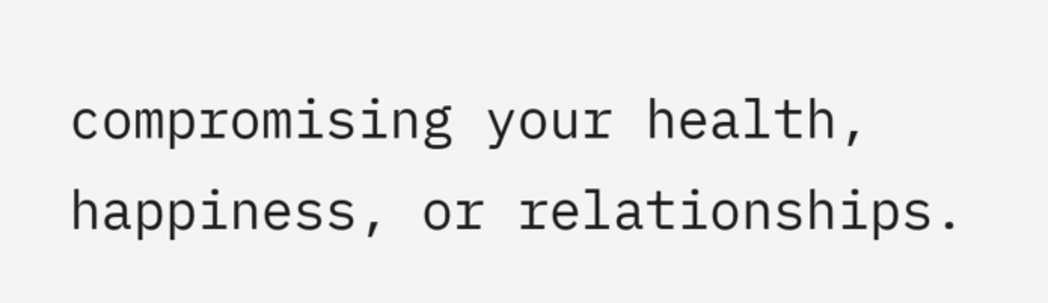compromising your health, happiness, or relationships.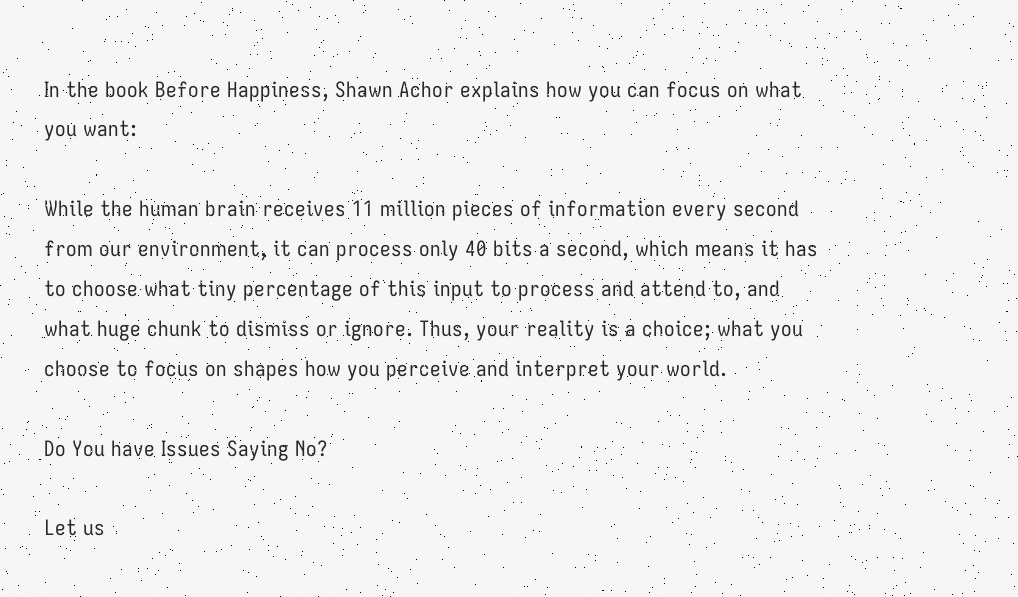In the book Before Happiness, Shawn Achor explains how you can focus on what you want:

While the human brain receives 11 million pieces of information every second from our environment, it can process only 40 bits a second, which means it has to choose what tiny percentage of this input to process and attend to, and what huge chunk to dismiss or ignore. Thus, your reality is a choice; what you choose to focus on shapes how you perceive and interpret your world.

Do You have Issues Saying No?

Let us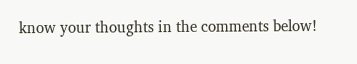know your thoughts in the comments below!